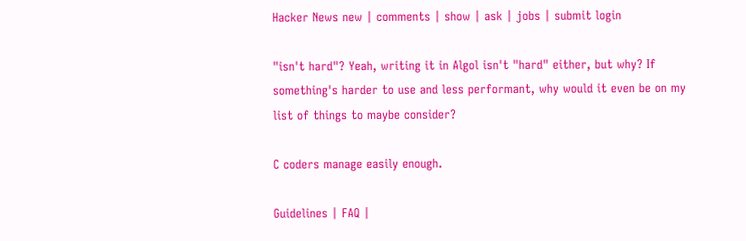Hacker News new | comments | show | ask | jobs | submit login

"isn't hard"? Yeah, writing it in Algol isn't "hard" either, but why? If something's harder to use and less performant, why would it even be on my list of things to maybe consider?

C coders manage easily enough.

Guidelines | FAQ |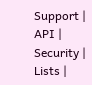Support | API | Security | Lists |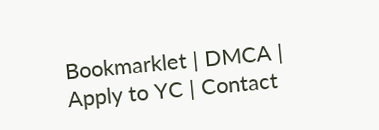Bookmarklet | DMCA | Apply to YC | Contact